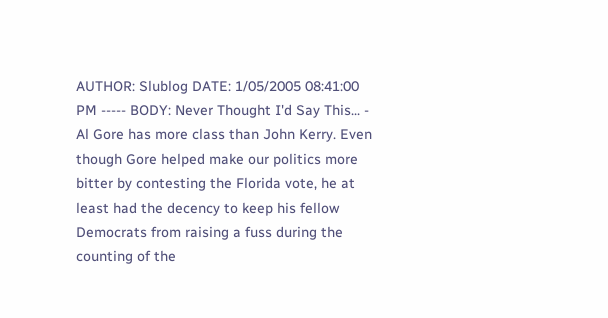AUTHOR: Slublog DATE: 1/05/2005 08:41:00 PM ----- BODY: Never Thought I'd Say This... - Al Gore has more class than John Kerry. Even though Gore helped make our politics more bitter by contesting the Florida vote, he at least had the decency to keep his fellow Democrats from raising a fuss during the counting of the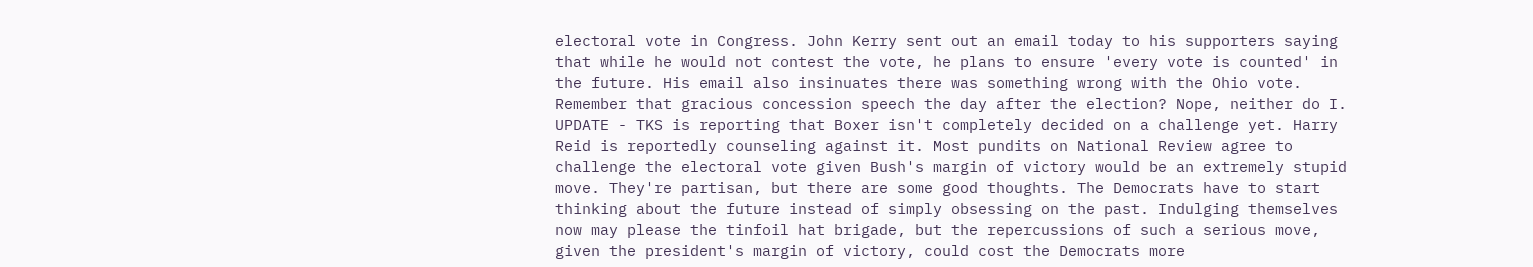electoral vote in Congress. John Kerry sent out an email today to his supporters saying that while he would not contest the vote, he plans to ensure 'every vote is counted' in the future. His email also insinuates there was something wrong with the Ohio vote. Remember that gracious concession speech the day after the election? Nope, neither do I. UPDATE - TKS is reporting that Boxer isn't completely decided on a challenge yet. Harry Reid is reportedly counseling against it. Most pundits on National Review agree to challenge the electoral vote given Bush's margin of victory would be an extremely stupid move. They're partisan, but there are some good thoughts. The Democrats have to start thinking about the future instead of simply obsessing on the past. Indulging themselves now may please the tinfoil hat brigade, but the repercussions of such a serious move, given the president's margin of victory, could cost the Democrats more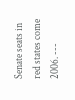Senate seats in red states come 2006. ---